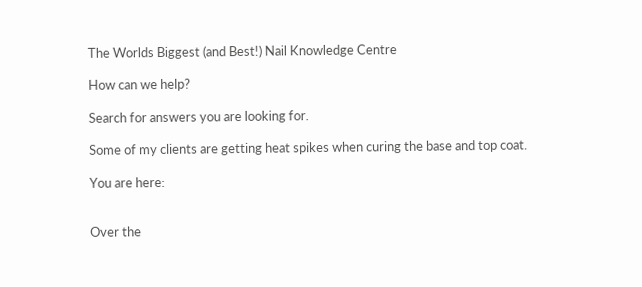The Worlds Biggest (and Best!) Nail Knowledge Centre

How can we help?

Search for answers you are looking for.

Some of my clients are getting heat spikes when curing the base and top coat.

You are here:


Over the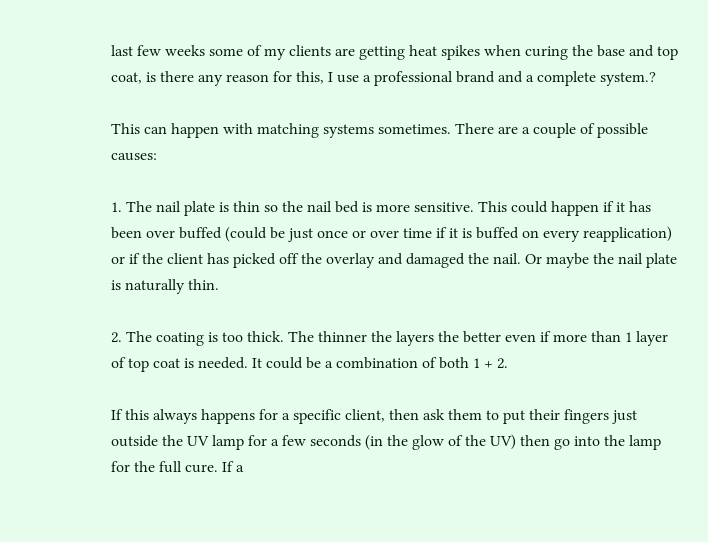last few weeks some of my clients are getting heat spikes when curing the base and top coat, is there any reason for this, I use a professional brand and a complete system.?

This can happen with matching systems sometimes. There are a couple of possible causes:

1. The nail plate is thin so the nail bed is more sensitive. This could happen if it has been over buffed (could be just once or over time if it is buffed on every reapplication) or if the client has picked off the overlay and damaged the nail. Or maybe the nail plate is naturally thin.

2. The coating is too thick. The thinner the layers the better even if more than 1 layer of top coat is needed. It could be a combination of both 1 + 2.

If this always happens for a specific client, then ask them to put their fingers just outside the UV lamp for a few seconds (in the glow of the UV) then go into the lamp for the full cure. If a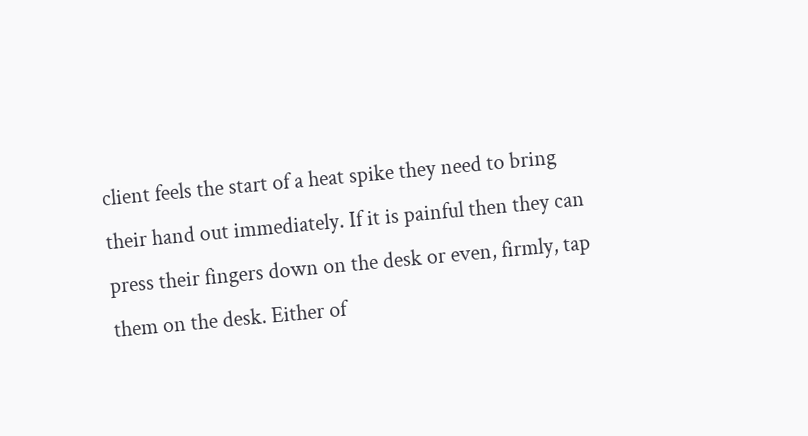client feels the start of a heat spike they need to bring their hand out immediately. If it is painful then they can press their fingers down on the desk or even, firmly, tap them on the desk. Either of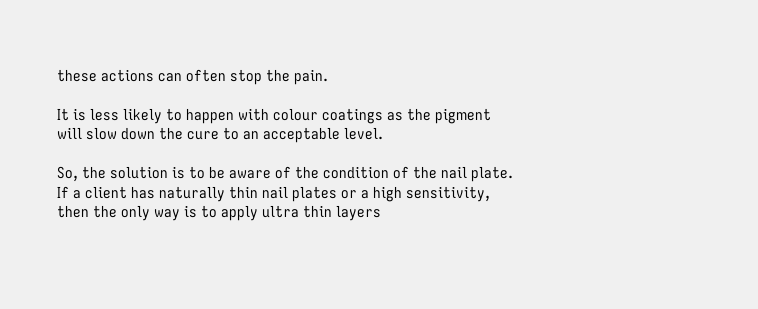these actions can often stop the pain.

It is less likely to happen with colour coatings as the pigment will slow down the cure to an acceptable level.

So, the solution is to be aware of the condition of the nail plate. If a client has naturally thin nail plates or a high sensitivity, then the only way is to apply ultra thin layers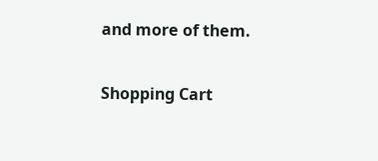and more of them.

Shopping Cart